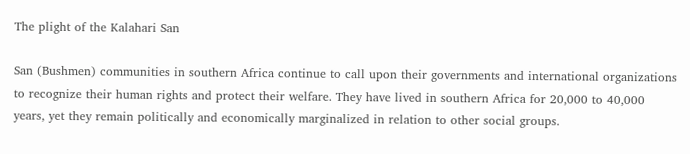The plight of the Kalahari San

San (Bushmen) communities in southern Africa continue to call upon their governments and international organizations to recognize their human rights and protect their welfare. They have lived in southern Africa for 20,000 to 40,000 years, yet they remain politically and economically marginalized in relation to other social groups.